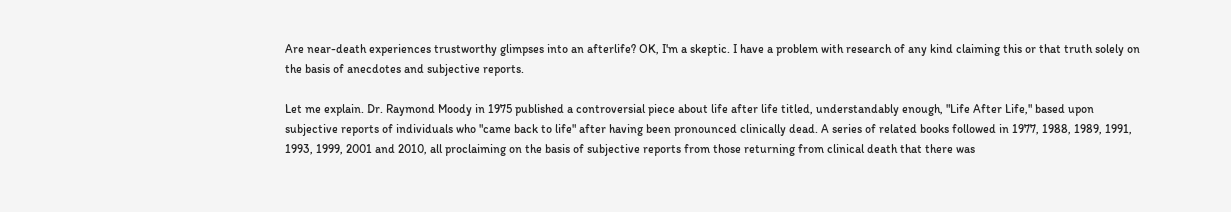Are near-death experiences trustworthy glimpses into an afterlife? OK, I'm a skeptic. I have a problem with research of any kind claiming this or that truth solely on the basis of anecdotes and subjective reports.

Let me explain. Dr. Raymond Moody in 1975 published a controversial piece about life after life titled, understandably enough, "Life After Life," based upon subjective reports of individuals who "came back to life" after having been pronounced clinically dead. A series of related books followed in 1977, 1988, 1989, 1991, 1993, 1999, 2001 and 2010, all proclaiming on the basis of subjective reports from those returning from clinical death that there was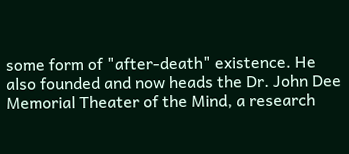some form of "after-death" existence. He also founded and now heads the Dr. John Dee Memorial Theater of the Mind, a research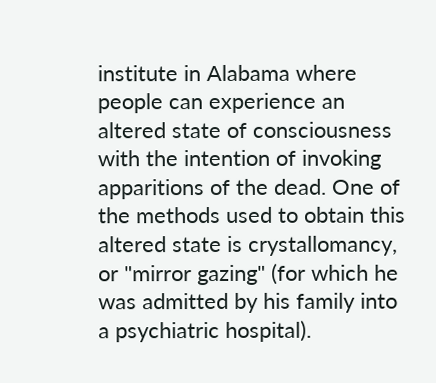institute in Alabama where people can experience an altered state of consciousness with the intention of invoking apparitions of the dead. One of the methods used to obtain this altered state is crystallomancy, or "mirror gazing" (for which he was admitted by his family into a psychiatric hospital).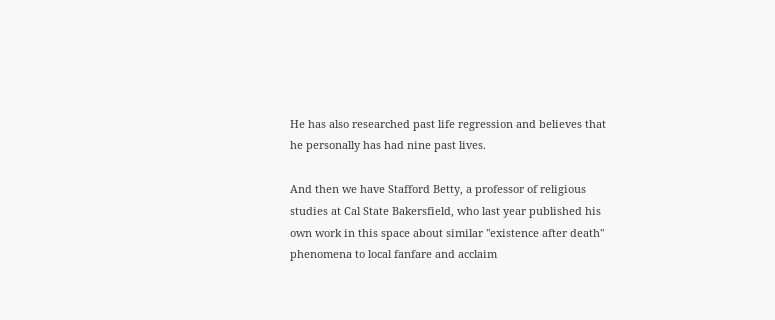He has also researched past life regression and believes that he personally has had nine past lives.

And then we have Stafford Betty, a professor of religious studies at Cal State Bakersfield, who last year published his own work in this space about similar "existence after death" phenomena to local fanfare and acclaim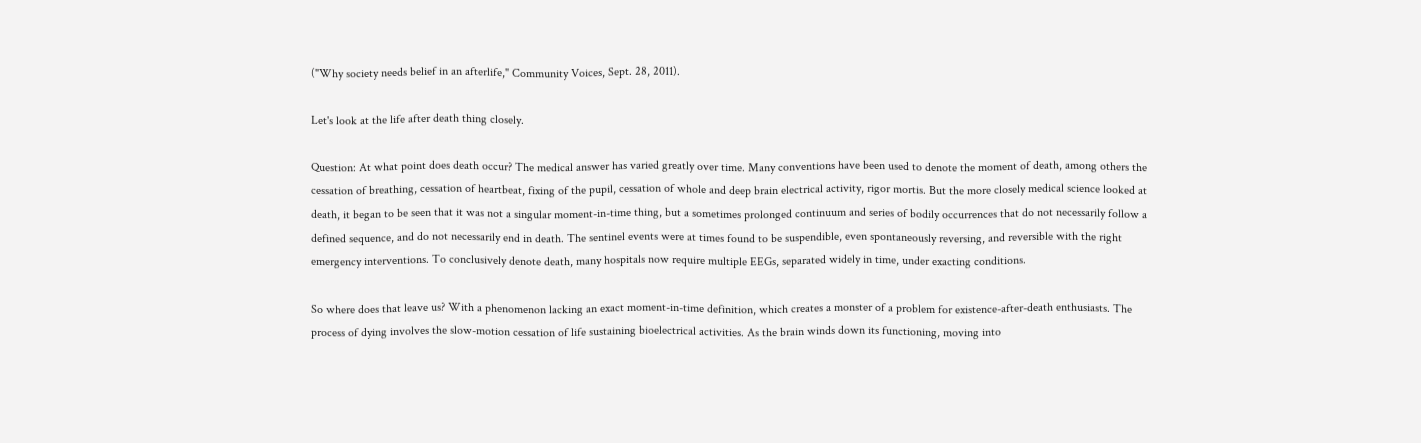("Why society needs belief in an afterlife," Community Voices, Sept. 28, 2011).

Let's look at the life after death thing closely.

Question: At what point does death occur? The medical answer has varied greatly over time. Many conventions have been used to denote the moment of death, among others the cessation of breathing, cessation of heartbeat, fixing of the pupil, cessation of whole and deep brain electrical activity, rigor mortis. But the more closely medical science looked at death, it began to be seen that it was not a singular moment-in-time thing, but a sometimes prolonged continuum and series of bodily occurrences that do not necessarily follow a defined sequence, and do not necessarily end in death. The sentinel events were at times found to be suspendible, even spontaneously reversing, and reversible with the right emergency interventions. To conclusively denote death, many hospitals now require multiple EEGs, separated widely in time, under exacting conditions.

So where does that leave us? With a phenomenon lacking an exact moment-in-time definition, which creates a monster of a problem for existence-after-death enthusiasts. The process of dying involves the slow-motion cessation of life sustaining bioelectrical activities. As the brain winds down its functioning, moving into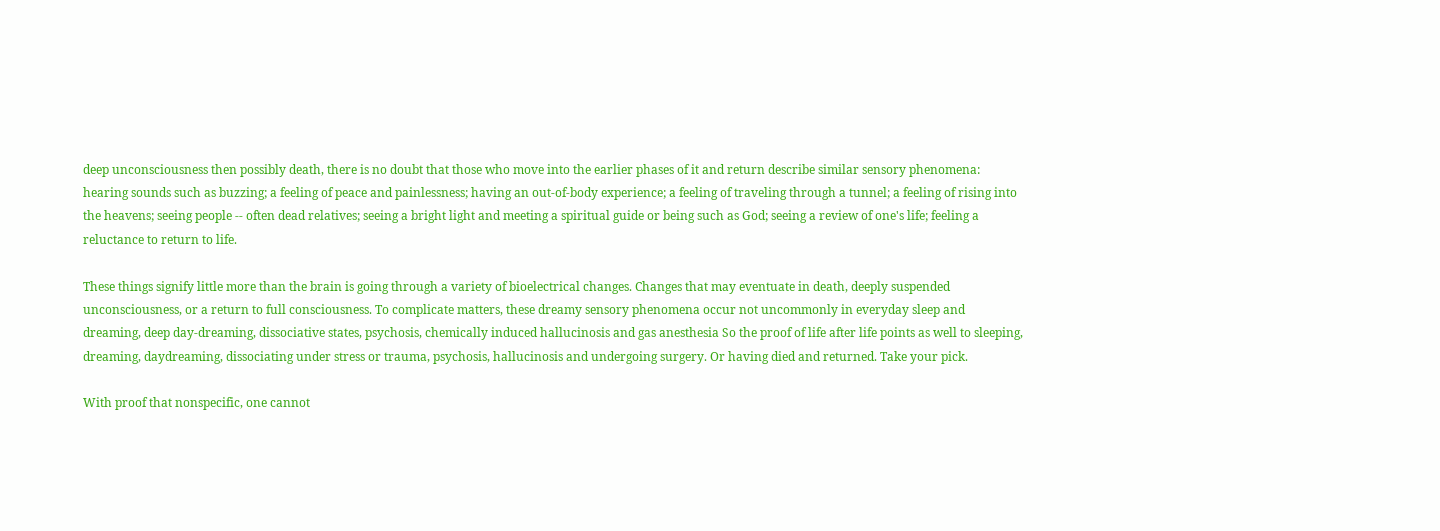deep unconsciousness then possibly death, there is no doubt that those who move into the earlier phases of it and return describe similar sensory phenomena: hearing sounds such as buzzing; a feeling of peace and painlessness; having an out-of-body experience; a feeling of traveling through a tunnel; a feeling of rising into the heavens; seeing people -- often dead relatives; seeing a bright light and meeting a spiritual guide or being such as God; seeing a review of one's life; feeling a reluctance to return to life.

These things signify little more than the brain is going through a variety of bioelectrical changes. Changes that may eventuate in death, deeply suspended unconsciousness, or a return to full consciousness. To complicate matters, these dreamy sensory phenomena occur not uncommonly in everyday sleep and dreaming, deep day-dreaming, dissociative states, psychosis, chemically induced hallucinosis and gas anesthesia So the proof of life after life points as well to sleeping, dreaming, daydreaming, dissociating under stress or trauma, psychosis, hallucinosis and undergoing surgery. Or having died and returned. Take your pick.

With proof that nonspecific, one cannot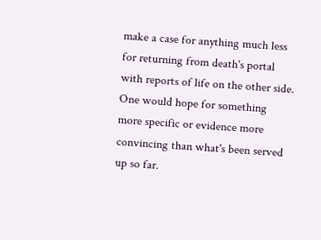make a case for anything much less for returning from death's portal with reports of life on the other side. One would hope for something more specific or evidence more convincing than what's been served up so far.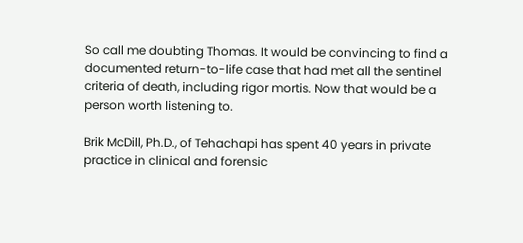So call me doubting Thomas. It would be convincing to find a documented return-to-life case that had met all the sentinel criteria of death, including rigor mortis. Now that would be a person worth listening to.

Brik McDill, Ph.D., of Tehachapi has spent 40 years in private practice in clinical and forensic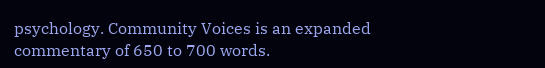psychology. Community Voices is an expanded commentary of 650 to 700 words.